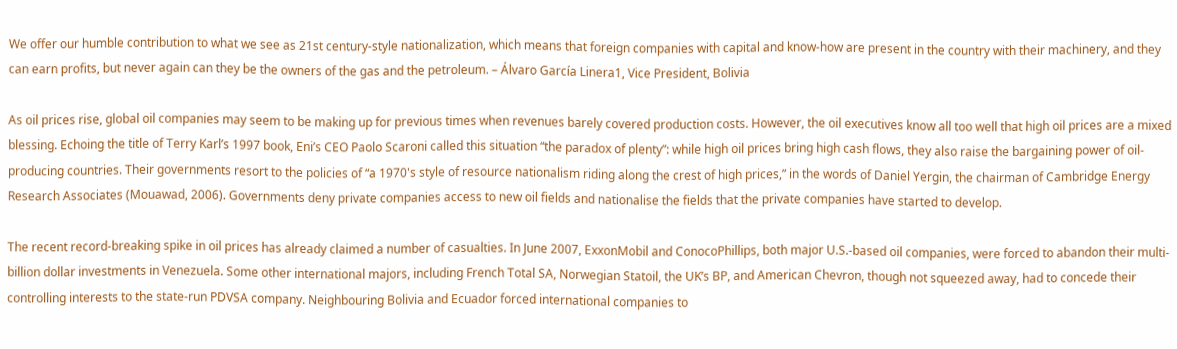We offer our humble contribution to what we see as 21st century-style nationalization, which means that foreign companies with capital and know-how are present in the country with their machinery, and they can earn profits, but never again can they be the owners of the gas and the petroleum. – Álvaro García Linera1, Vice President, Bolivia

As oil prices rise, global oil companies may seem to be making up for previous times when revenues barely covered production costs. However, the oil executives know all too well that high oil prices are a mixed blessing. Echoing the title of Terry Karl’s 1997 book, Eni’s CEO Paolo Scaroni called this situation “the paradox of plenty”: while high oil prices bring high cash flows, they also raise the bargaining power of oil-producing countries. Their governments resort to the policies of “a 1970's style of resource nationalism riding along the crest of high prices,” in the words of Daniel Yergin, the chairman of Cambridge Energy Research Associates (Mouawad, 2006). Governments deny private companies access to new oil fields and nationalise the fields that the private companies have started to develop.

The recent record-breaking spike in oil prices has already claimed a number of casualties. In June 2007, ExxonMobil and ConocoPhillips, both major U.S.-based oil companies, were forced to abandon their multi-billion dollar investments in Venezuela. Some other international majors, including French Total SA, Norwegian Statoil, the UK’s BP, and American Chevron, though not squeezed away, had to concede their controlling interests to the state-run PDVSA company. Neighbouring Bolivia and Ecuador forced international companies to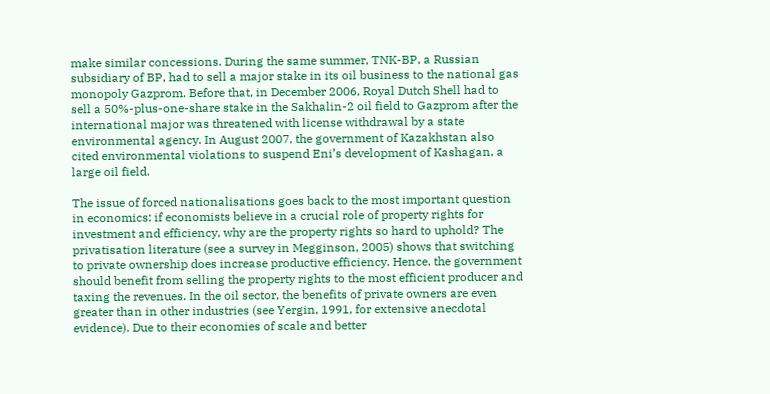make similar concessions. During the same summer, TNK-BP, a Russian subsidiary of BP, had to sell a major stake in its oil business to the national gas monopoly Gazprom. Before that, in December 2006, Royal Dutch Shell had to sell a 50%-plus-one-share stake in the Sakhalin-2 oil field to Gazprom after the international major was threatened with license withdrawal by a state environmental agency. In August 2007, the government of Kazakhstan also cited environmental violations to suspend Eni’s development of Kashagan, a large oil field.

The issue of forced nationalisations goes back to the most important question in economics: if economists believe in a crucial role of property rights for investment and efficiency, why are the property rights so hard to uphold? The privatisation literature (see a survey in Megginson, 2005) shows that switching to private ownership does increase productive efficiency. Hence, the government should benefit from selling the property rights to the most efficient producer and taxing the revenues. In the oil sector, the benefits of private owners are even greater than in other industries (see Yergin, 1991, for extensive anecdotal evidence). Due to their economies of scale and better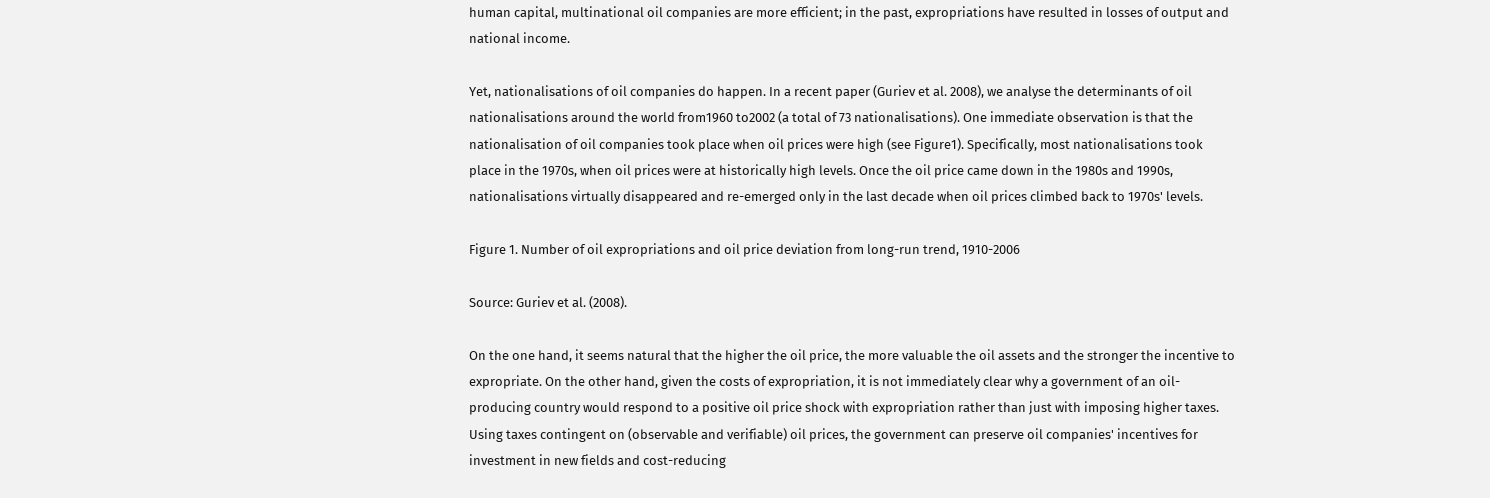human capital, multinational oil companies are more efficient; in the past, expropriations have resulted in losses of output and national income.

Yet, nationalisations of oil companies do happen. In a recent paper (Guriev et al. 2008), we analyse the determinants of oil nationalisations around the world from1960 to2002 (a total of 73 nationalisations). One immediate observation is that the nationalisation of oil companies took place when oil prices were high (see Figure1). Specifically, most nationalisations took place in the 1970s, when oil prices were at historically high levels. Once the oil price came down in the 1980s and 1990s, nationalisations virtually disappeared and re-emerged only in the last decade when oil prices climbed back to 1970s' levels.

Figure 1. Number of oil expropriations and oil price deviation from long-run trend, 1910-2006

Source: Guriev et al. (2008).

On the one hand, it seems natural that the higher the oil price, the more valuable the oil assets and the stronger the incentive to expropriate. On the other hand, given the costs of expropriation, it is not immediately clear why a government of an oil-producing country would respond to a positive oil price shock with expropriation rather than just with imposing higher taxes. Using taxes contingent on (observable and verifiable) oil prices, the government can preserve oil companies' incentives for investment in new fields and cost-reducing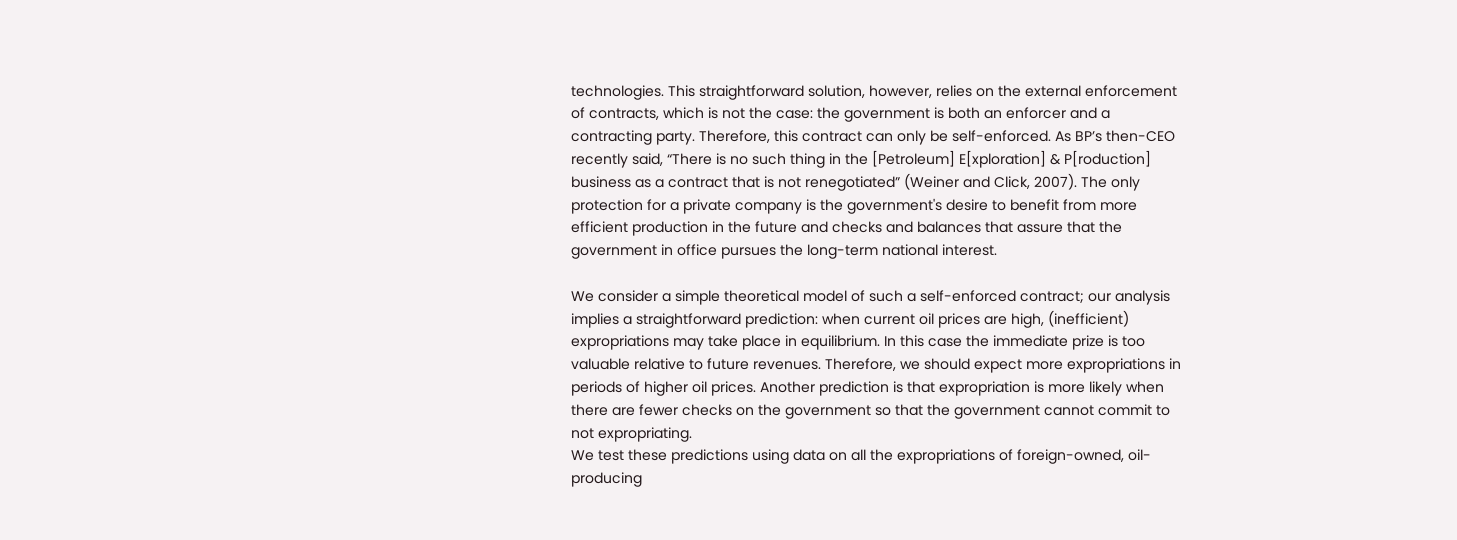technologies. This straightforward solution, however, relies on the external enforcement of contracts, which is not the case: the government is both an enforcer and a contracting party. Therefore, this contract can only be self-enforced. As BP’s then-CEO recently said, “There is no such thing in the [Petroleum] E[xploration] & P[roduction] business as a contract that is not renegotiated” (Weiner and Click, 2007). The only protection for a private company is the government's desire to benefit from more efficient production in the future and checks and balances that assure that the government in office pursues the long-term national interest.

We consider a simple theoretical model of such a self-enforced contract; our analysis implies a straightforward prediction: when current oil prices are high, (inefficient) expropriations may take place in equilibrium. In this case the immediate prize is too valuable relative to future revenues. Therefore, we should expect more expropriations in periods of higher oil prices. Another prediction is that expropriation is more likely when there are fewer checks on the government so that the government cannot commit to not expropriating.
We test these predictions using data on all the expropriations of foreign-owned, oil-producing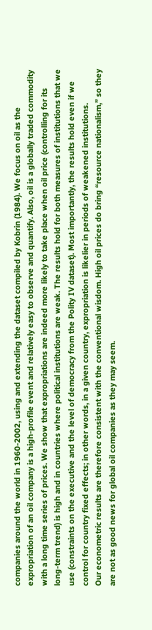companies around the world in 1960-2002, using and extending the dataset compiled by Kobrin (1984). We focus on oil as the expropriation of an oil company is a high-profile event and relatively easy to observe and quantify. Also, oil is a globally traded commodity with a long time series of prices. We show that expropriations are indeed more likely to take place when oil price (controlling for its long-term trend) is high and in countries where political institutions are weak. The results hold for both measures of institutions that we use (constraints on the executive and the level of democracy from the Polity IV dataset). Most importantly, the results hold even if we control for country fixed effects; in other words, in a given country, expropriation is likelier in periods of weakened institutions.
Our econometric results are therefore consistent with the conventional wisdom. High oil prices do bring “resource nationalism,” so they are not as good news for global oil companies as they may seem.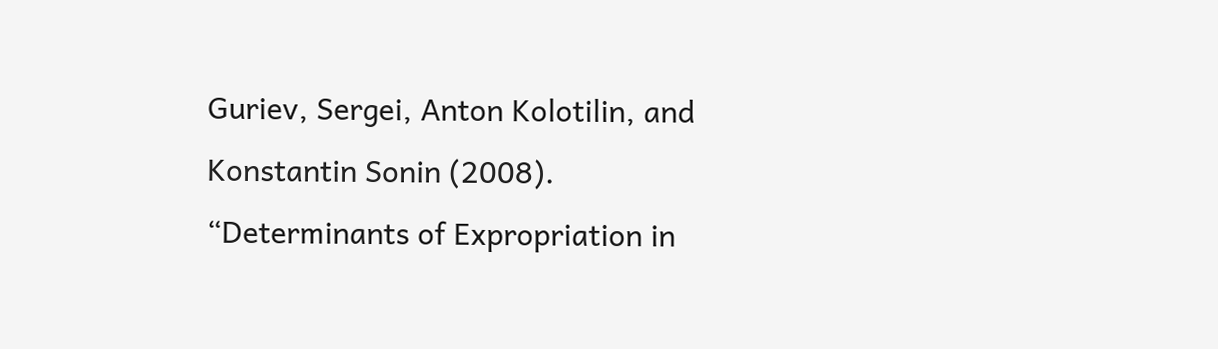Guriev, Sergei, Anton Kolotilin, and Konstantin Sonin (2008). “Determinants of Expropriation in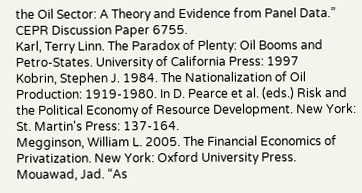the Oil Sector: A Theory and Evidence from Panel Data.” CEPR Discussion Paper 6755.
Karl, Terry Linn. The Paradox of Plenty: Oil Booms and Petro-States. University of California Press: 1997
Kobrin, Stephen J. 1984. The Nationalization of Oil Production: 1919-1980. In D. Pearce et al. (eds.) Risk and the Political Economy of Resource Development. New York: St. Martin's Press: 137-164.
Megginson, William L. 2005. The Financial Economics of Privatization. New York: Oxford University Press.
Mouawad, Jad. “As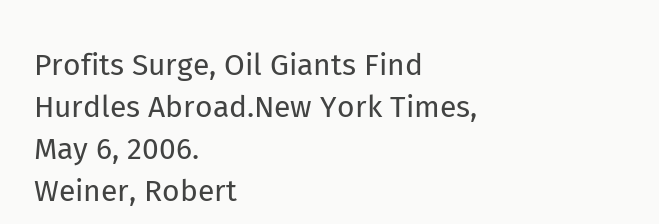Profits Surge, Oil Giants Find Hurdles Abroad.New York Times, May 6, 2006.
Weiner, Robert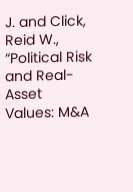J. and Click, Reid W., “Political Risk and Real-Asset Values: M&A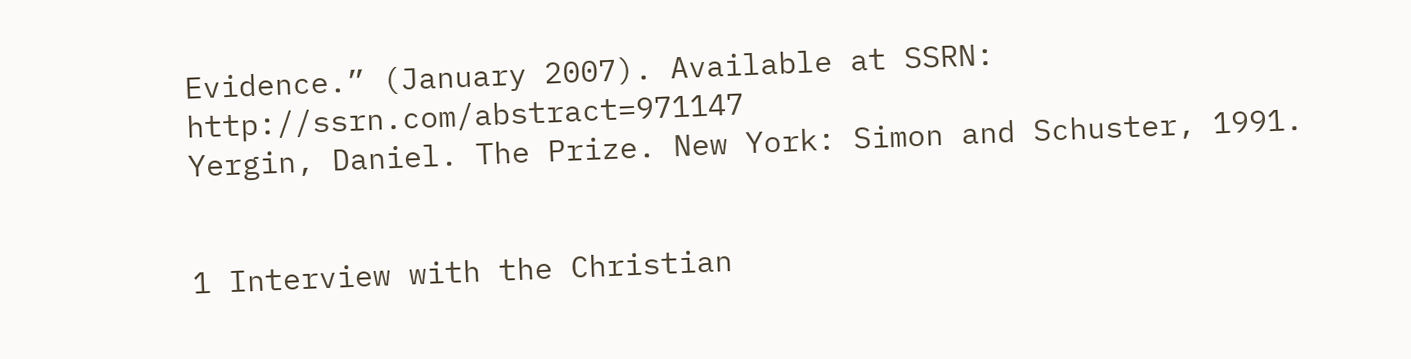Evidence.” (January 2007). Available at SSRN: http://ssrn.com/abstract=971147
Yergin, Daniel. The Prize. New York: Simon and Schuster, 1991.


1 Interview with the Christian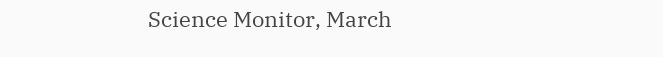Science Monitor, March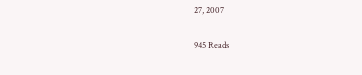27, 2007


945 Reads